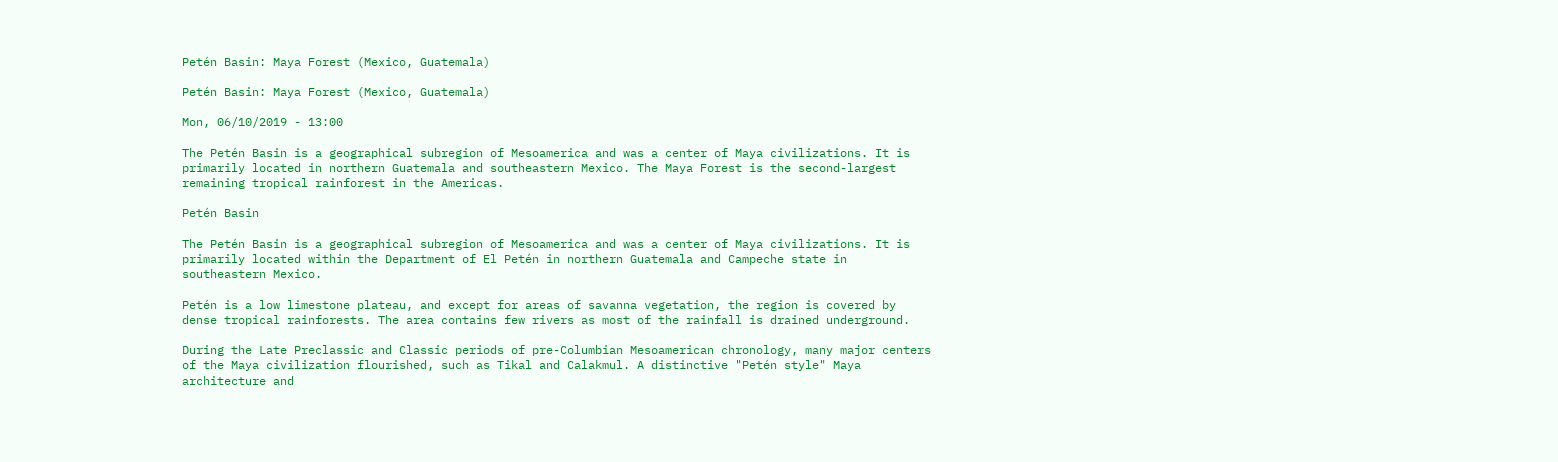Petén Basin: Maya Forest (Mexico, Guatemala)

Petén Basin: Maya Forest (Mexico, Guatemala)

Mon, 06/10/2019 - 13:00

The Petén Basin is a geographical subregion of Mesoamerica and was a center of Maya civilizations. It is primarily located in northern Guatemala and southeastern Mexico. The Maya Forest is the second-largest remaining tropical rainforest in the Americas.

Petén Basin

The Petén Basin is a geographical subregion of Mesoamerica and was a center of Maya civilizations. It is primarily located within the Department of El Petén in northern Guatemala and Campeche state in southeastern Mexico.

Petén is a low limestone plateau, and except for areas of savanna vegetation, the region is covered by dense tropical rainforests. The area contains few rivers as most of the rainfall is drained underground.

During the Late Preclassic and Classic periods of pre-Columbian Mesoamerican chronology, many major centers of the Maya civilization flourished, such as Tikal and Calakmul. A distinctive "Petén style" Maya architecture and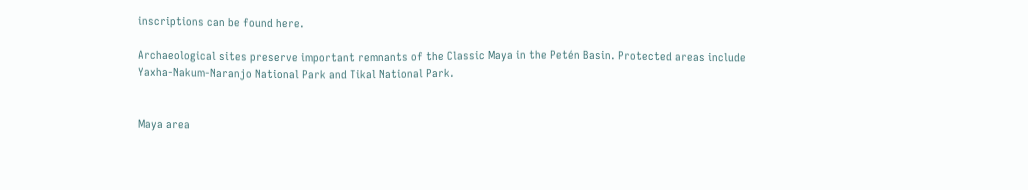inscriptions can be found here.

Archaeological sites preserve important remnants of the Classic Maya in the Petén Basin. Protected areas include Yaxha-Nakum-Naranjo National Park and Tikal National Park.


Maya area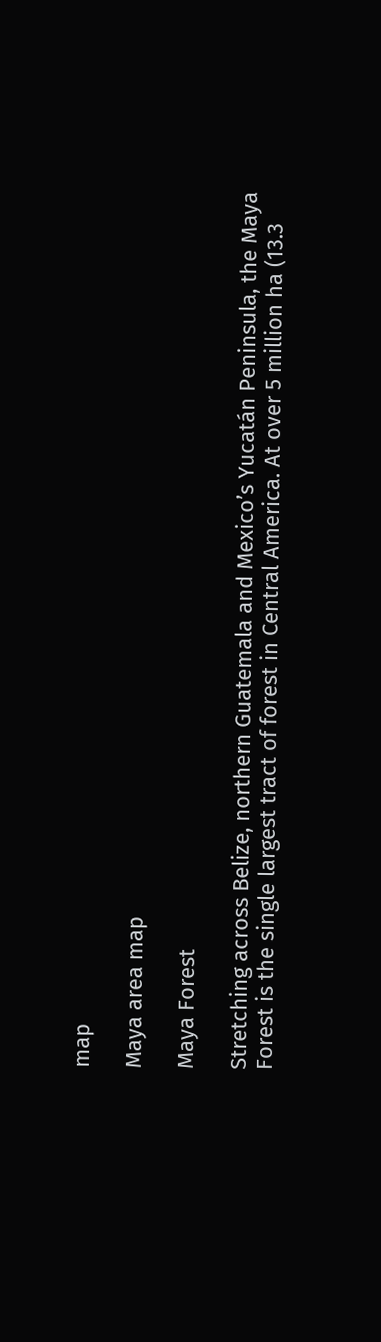map

Maya area map

Maya Forest

Stretching across Belize, northern Guatemala and Mexico’s Yucatán Peninsula, the Maya Forest is the single largest tract of forest in Central America. At over 5 million ha (13.3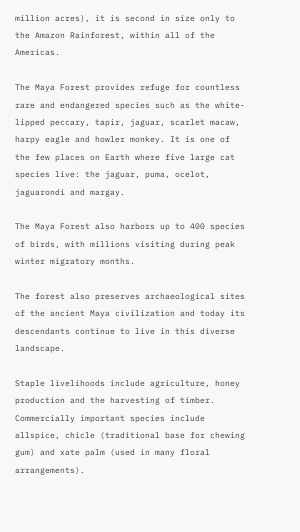million acres), it is second in size only to the Amazon Rainforest, within all of the Americas.

The Maya Forest provides refuge for countless rare and endangered species such as the white-lipped peccary, tapir, jaguar, scarlet macaw, harpy eagle and howler monkey. It is one of the few places on Earth where five large cat species live: the jaguar, puma, ocelot, jaguarondi and margay.

The Maya Forest also harbors up to 400 species of birds, with millions visiting during peak winter migratory months.

The forest also preserves archaeological sites of the ancient Maya civilization and today its descendants continue to live in this diverse landscape.

Staple livelihoods include agriculture, honey production and the harvesting of timber. Commercially important species include allspice, chicle (traditional base for chewing gum) and xate palm (used in many floral arrangements).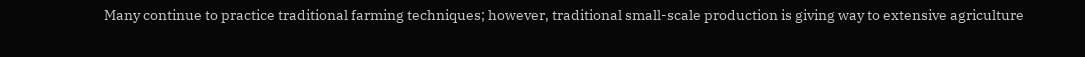Many continue to practice traditional farming techniques; however, traditional small-scale production is giving way to extensive agriculture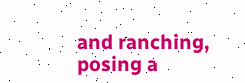and ranching, posing a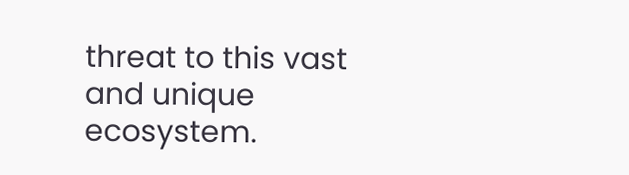threat to this vast and unique ecosystem.